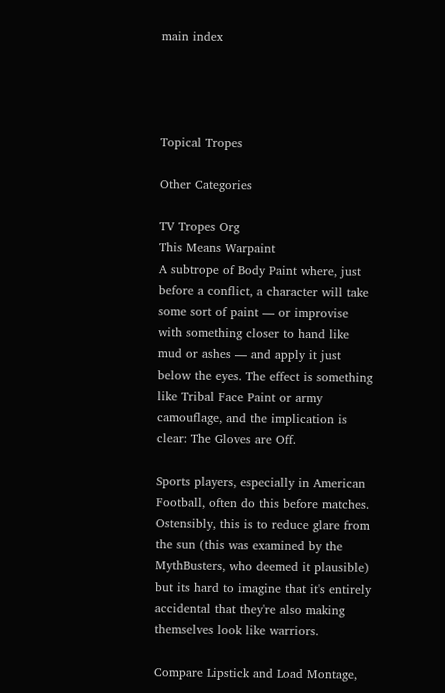main index




Topical Tropes

Other Categories

TV Tropes Org
This Means Warpaint
A subtrope of Body Paint where, just before a conflict, a character will take some sort of paint — or improvise with something closer to hand like mud or ashes — and apply it just below the eyes. The effect is something like Tribal Face Paint or army camouflage, and the implication is clear: The Gloves are Off.

Sports players, especially in American Football, often do this before matches. Ostensibly, this is to reduce glare from the sun (this was examined by the MythBusters, who deemed it plausible) but its hard to imagine that it's entirely accidental that they're also making themselves look like warriors.

Compare Lipstick and Load Montage,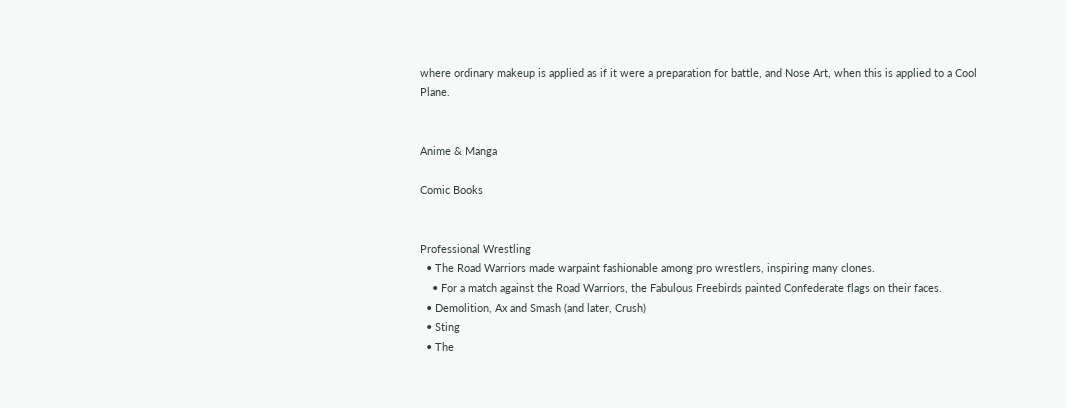where ordinary makeup is applied as if it were a preparation for battle, and Nose Art, when this is applied to a Cool Plane.


Anime & Manga

Comic Books


Professional Wrestling
  • The Road Warriors made warpaint fashionable among pro wrestlers, inspiring many clones.
    • For a match against the Road Warriors, the Fabulous Freebirds painted Confederate flags on their faces.
  • Demolition, Ax and Smash (and later, Crush)
  • Sting
  • The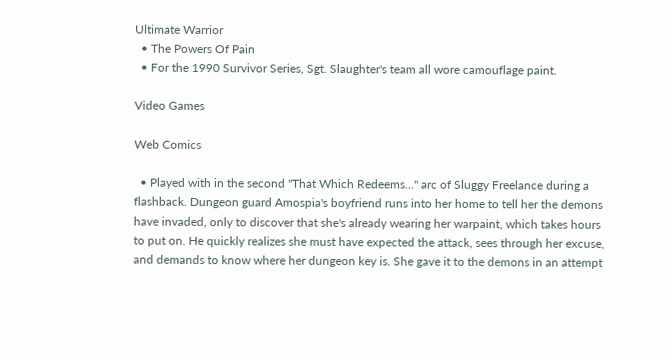Ultimate Warrior
  • The Powers Of Pain
  • For the 1990 Survivor Series, Sgt. Slaughter's team all wore camouflage paint.

Video Games

Web Comics

  • Played with in the second "That Which Redeems..." arc of Sluggy Freelance during a flashback. Dungeon guard Amospia's boyfriend runs into her home to tell her the demons have invaded, only to discover that she's already wearing her warpaint, which takes hours to put on. He quickly realizes she must have expected the attack, sees through her excuse, and demands to know where her dungeon key is. She gave it to the demons in an attempt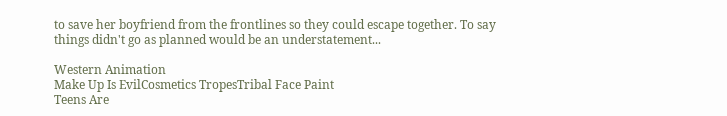to save her boyfriend from the frontlines so they could escape together. To say things didn't go as planned would be an understatement...

Western Animation
Make Up Is EvilCosmetics TropesTribal Face Paint
Teens Are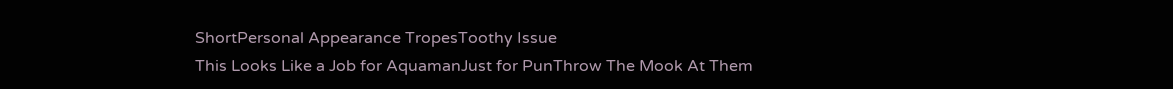ShortPersonal Appearance TropesToothy Issue
This Looks Like a Job for AquamanJust for PunThrow The Mook At Them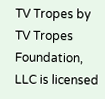TV Tropes by TV Tropes Foundation, LLC is licensed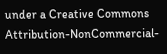under a Creative Commons Attribution-NonCommercial-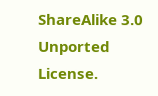ShareAlike 3.0 Unported License.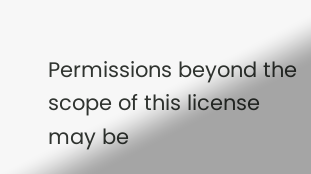Permissions beyond the scope of this license may be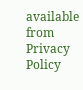available from
Privacy Policy